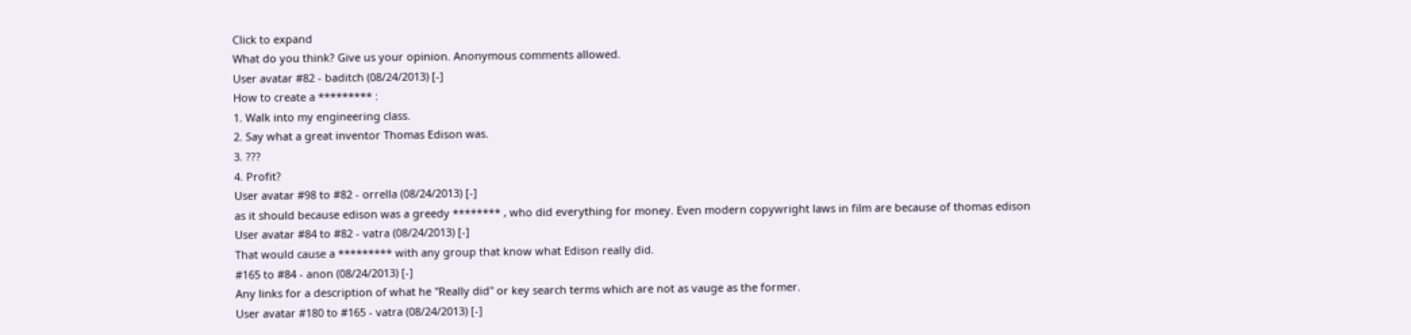Click to expand
What do you think? Give us your opinion. Anonymous comments allowed.
User avatar #82 - baditch (08/24/2013) [-]
How to create a ********* :
1. Walk into my engineering class.
2. Say what a great inventor Thomas Edison was.
3. ???
4. Profit?
User avatar #98 to #82 - orrella (08/24/2013) [-]
as it should because edison was a greedy ******** , who did everything for money. Even modern copywright laws in film are because of thomas edison
User avatar #84 to #82 - vatra (08/24/2013) [-]
That would cause a ********* with any group that know what Edison really did.
#165 to #84 - anon (08/24/2013) [-]
Any links for a description of what he "Really did" or key search terms which are not as vauge as the former.
User avatar #180 to #165 - vatra (08/24/2013) [-]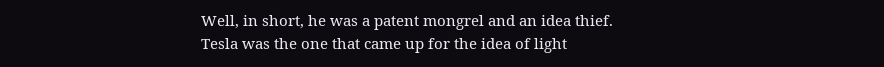Well, in short, he was a patent mongrel and an idea thief. Tesla was the one that came up for the idea of light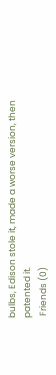bulbs, Edison stole it, made a worse version, then patented it.
 Friends (0)